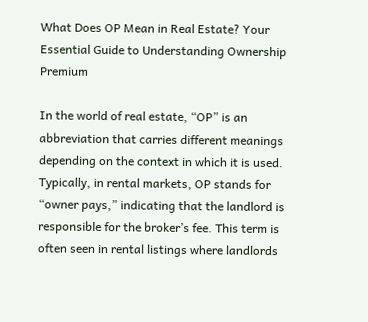What Does OP Mean in Real Estate? Your Essential Guide to Understanding Ownership Premium

In the world of real estate, “OP” is an abbreviation that carries different meanings depending on the context in which it is used. Typically, in rental markets, OP stands for “owner pays,” indicating that the landlord is responsible for the broker’s fee. This term is often seen in rental listings where landlords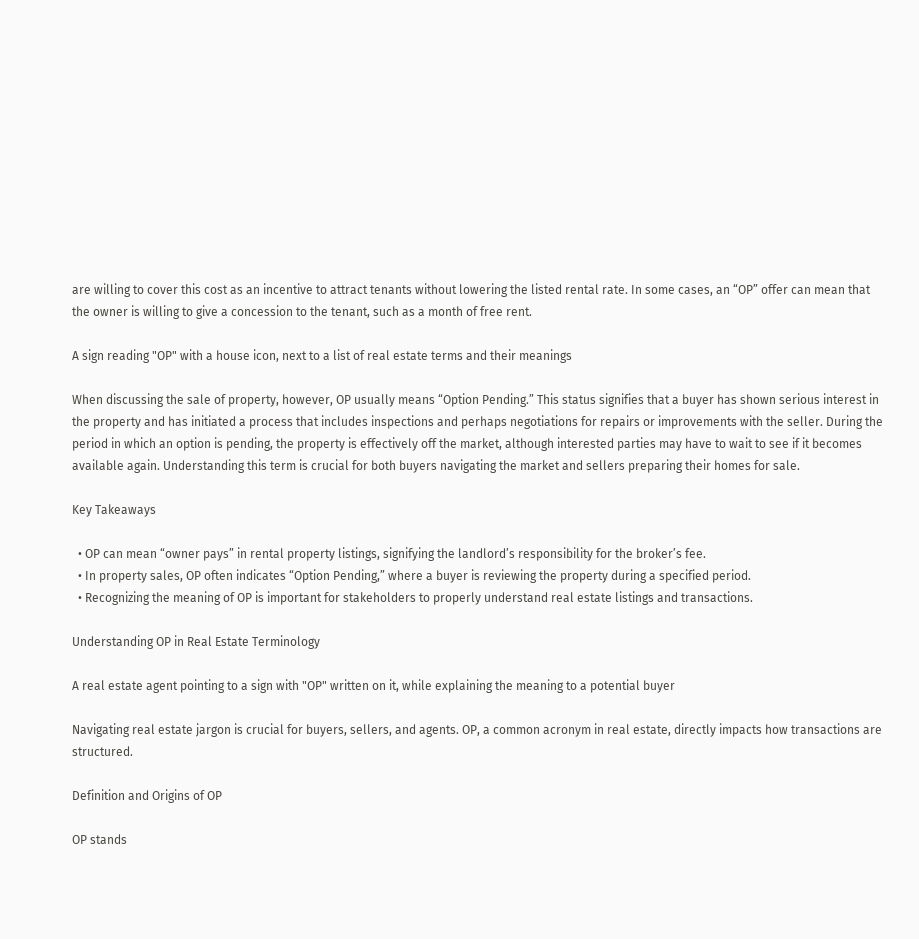are willing to cover this cost as an incentive to attract tenants without lowering the listed rental rate. In some cases, an “OP” offer can mean that the owner is willing to give a concession to the tenant, such as a month of free rent.

A sign reading "OP" with a house icon, next to a list of real estate terms and their meanings

When discussing the sale of property, however, OP usually means “Option Pending.” This status signifies that a buyer has shown serious interest in the property and has initiated a process that includes inspections and perhaps negotiations for repairs or improvements with the seller. During the period in which an option is pending, the property is effectively off the market, although interested parties may have to wait to see if it becomes available again. Understanding this term is crucial for both buyers navigating the market and sellers preparing their homes for sale.

Key Takeaways

  • OP can mean “owner pays” in rental property listings, signifying the landlord’s responsibility for the broker’s fee.
  • In property sales, OP often indicates “Option Pending,” where a buyer is reviewing the property during a specified period.
  • Recognizing the meaning of OP is important for stakeholders to properly understand real estate listings and transactions.

Understanding OP in Real Estate Terminology

A real estate agent pointing to a sign with "OP" written on it, while explaining the meaning to a potential buyer

Navigating real estate jargon is crucial for buyers, sellers, and agents. OP, a common acronym in real estate, directly impacts how transactions are structured.

Definition and Origins of OP

OP stands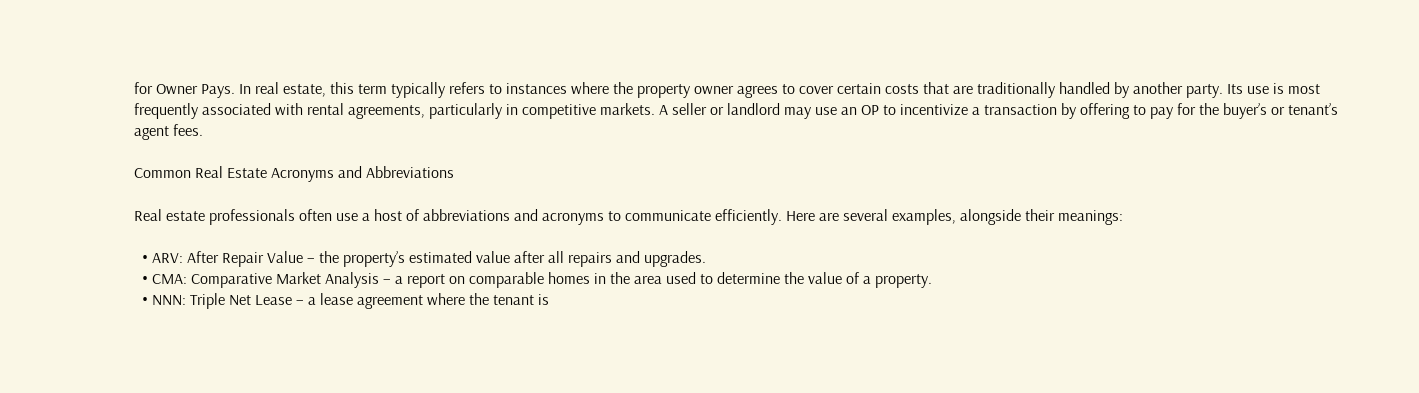for Owner Pays. In real estate, this term typically refers to instances where the property owner agrees to cover certain costs that are traditionally handled by another party. Its use is most frequently associated with rental agreements, particularly in competitive markets. A seller or landlord may use an OP to incentivize a transaction by offering to pay for the buyer’s or tenant’s agent fees.

Common Real Estate Acronyms and Abbreviations

Real estate professionals often use a host of abbreviations and acronyms to communicate efficiently. Here are several examples, alongside their meanings:

  • ARV: After Repair Value – the property’s estimated value after all repairs and upgrades.
  • CMA: Comparative Market Analysis – a report on comparable homes in the area used to determine the value of a property.
  • NNN: Triple Net Lease – a lease agreement where the tenant is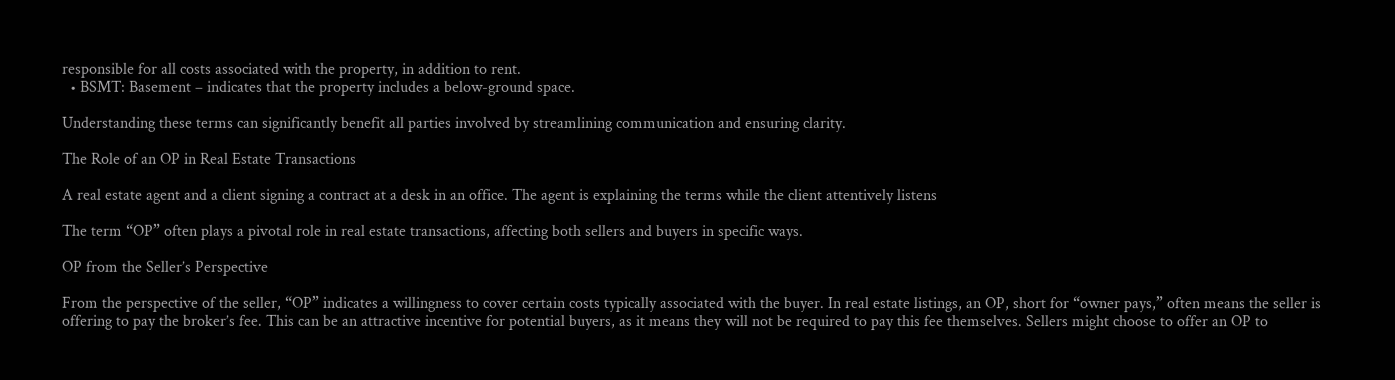responsible for all costs associated with the property, in addition to rent.
  • BSMT: Basement – indicates that the property includes a below-ground space.

Understanding these terms can significantly benefit all parties involved by streamlining communication and ensuring clarity.

The Role of an OP in Real Estate Transactions

A real estate agent and a client signing a contract at a desk in an office. The agent is explaining the terms while the client attentively listens

The term “OP” often plays a pivotal role in real estate transactions, affecting both sellers and buyers in specific ways.

OP from the Seller’s Perspective

From the perspective of the seller, “OP” indicates a willingness to cover certain costs typically associated with the buyer. In real estate listings, an OP, short for “owner pays,” often means the seller is offering to pay the broker’s fee. This can be an attractive incentive for potential buyers, as it means they will not be required to pay this fee themselves. Sellers might choose to offer an OP to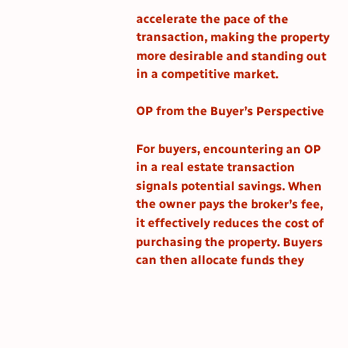accelerate the pace of the transaction, making the property more desirable and standing out in a competitive market.

OP from the Buyer’s Perspective

For buyers, encountering an OP in a real estate transaction signals potential savings. When the owner pays the broker’s fee, it effectively reduces the cost of purchasing the property. Buyers can then allocate funds they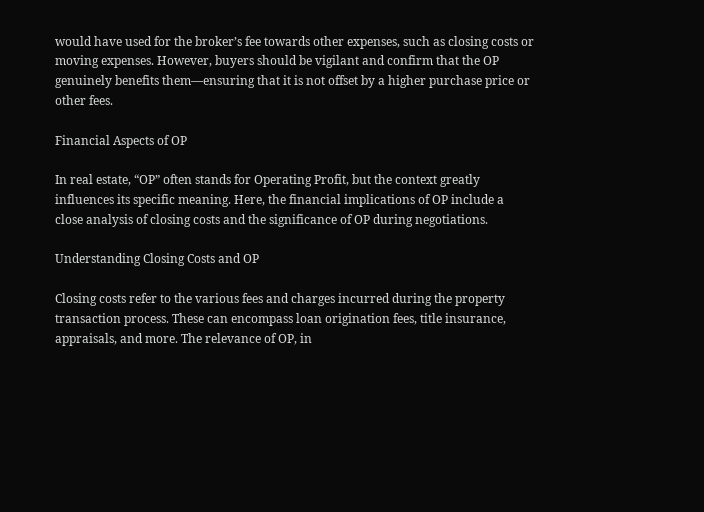would have used for the broker’s fee towards other expenses, such as closing costs or moving expenses. However, buyers should be vigilant and confirm that the OP genuinely benefits them—ensuring that it is not offset by a higher purchase price or other fees.

Financial Aspects of OP

In real estate, “OP” often stands for Operating Profit, but the context greatly influences its specific meaning. Here, the financial implications of OP include a close analysis of closing costs and the significance of OP during negotiations.

Understanding Closing Costs and OP

Closing costs refer to the various fees and charges incurred during the property transaction process. These can encompass loan origination fees, title insurance, appraisals, and more. The relevance of OP, in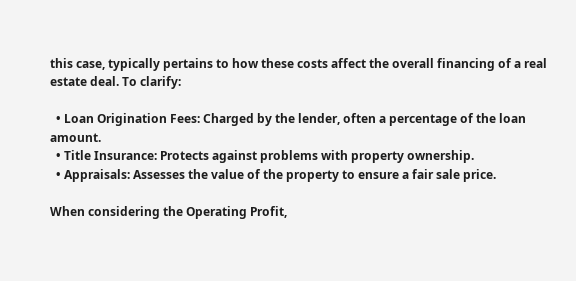this case, typically pertains to how these costs affect the overall financing of a real estate deal. To clarify:

  • Loan Origination Fees: Charged by the lender, often a percentage of the loan amount.
  • Title Insurance: Protects against problems with property ownership.
  • Appraisals: Assesses the value of the property to ensure a fair sale price.

When considering the Operating Profit,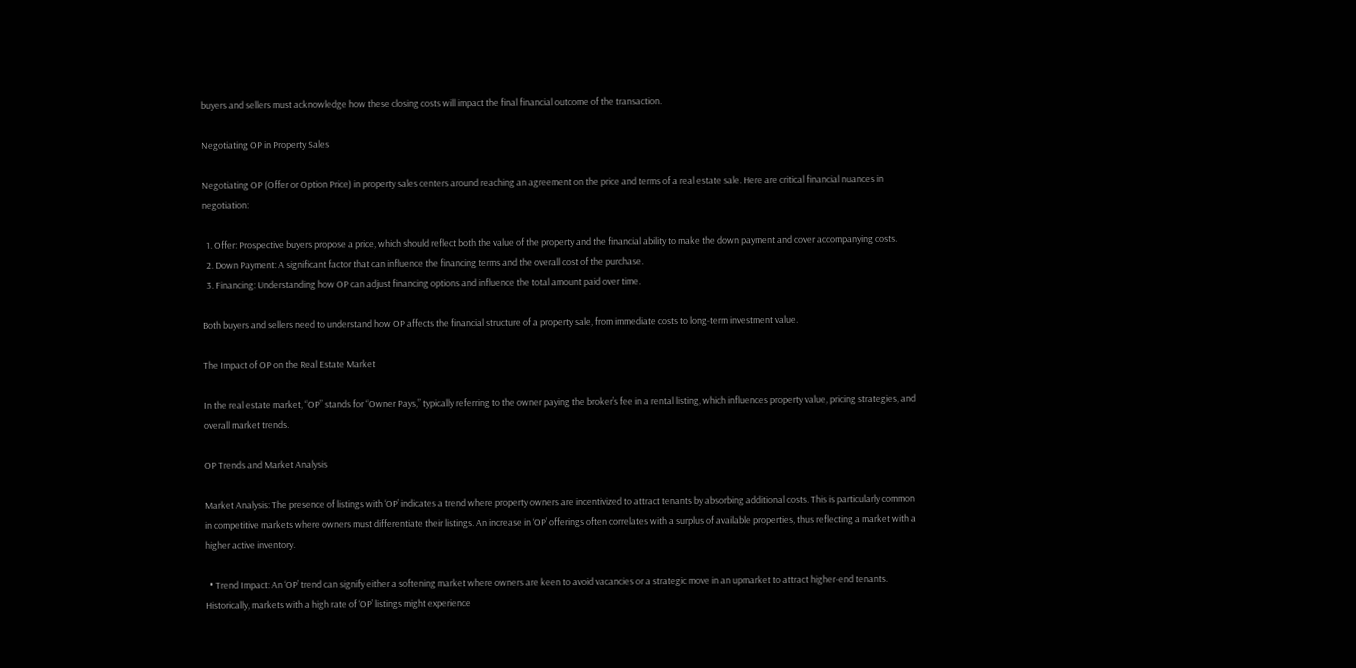buyers and sellers must acknowledge how these closing costs will impact the final financial outcome of the transaction.

Negotiating OP in Property Sales

Negotiating OP (Offer or Option Price) in property sales centers around reaching an agreement on the price and terms of a real estate sale. Here are critical financial nuances in negotiation:

  1. Offer: Prospective buyers propose a price, which should reflect both the value of the property and the financial ability to make the down payment and cover accompanying costs.
  2. Down Payment: A significant factor that can influence the financing terms and the overall cost of the purchase.
  3. Financing: Understanding how OP can adjust financing options and influence the total amount paid over time.

Both buyers and sellers need to understand how OP affects the financial structure of a property sale, from immediate costs to long-term investment value.

The Impact of OP on the Real Estate Market

In the real estate market, “OP” stands for “Owner Pays,” typically referring to the owner paying the broker’s fee in a rental listing, which influences property value, pricing strategies, and overall market trends.

OP Trends and Market Analysis

Market Analysis: The presence of listings with ‘OP’ indicates a trend where property owners are incentivized to attract tenants by absorbing additional costs. This is particularly common in competitive markets where owners must differentiate their listings. An increase in ‘OP’ offerings often correlates with a surplus of available properties, thus reflecting a market with a higher active inventory.

  • Trend Impact: An ‘OP’ trend can signify either a softening market where owners are keen to avoid vacancies or a strategic move in an upmarket to attract higher-end tenants. Historically, markets with a high rate of ‘OP’ listings might experience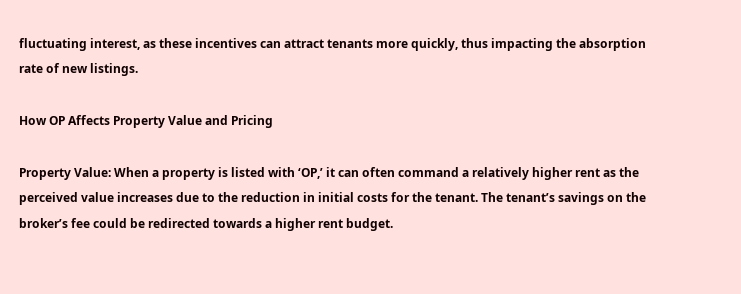fluctuating interest, as these incentives can attract tenants more quickly, thus impacting the absorption rate of new listings.

How OP Affects Property Value and Pricing

Property Value: When a property is listed with ‘OP,’ it can often command a relatively higher rent as the perceived value increases due to the reduction in initial costs for the tenant. The tenant’s savings on the broker’s fee could be redirected towards a higher rent budget.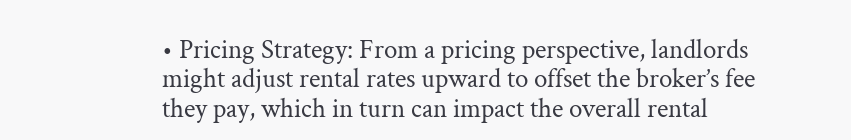• Pricing Strategy: From a pricing perspective, landlords might adjust rental rates upward to offset the broker’s fee they pay, which in turn can impact the overall rental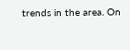trends in the area. On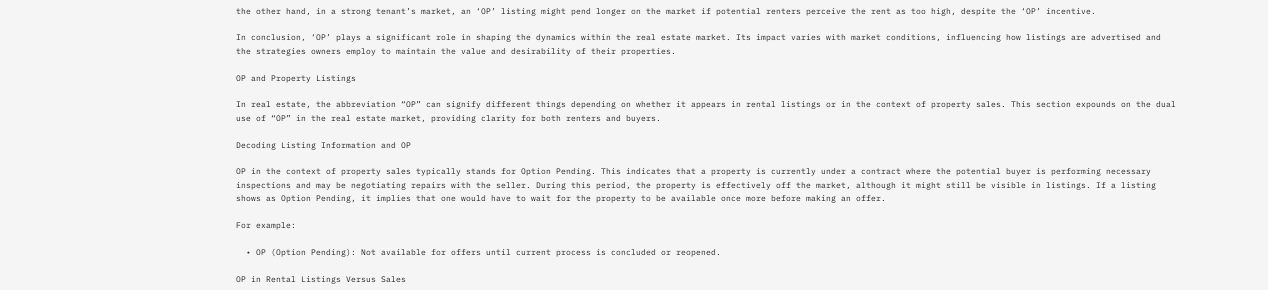the other hand, in a strong tenant’s market, an ‘OP’ listing might pend longer on the market if potential renters perceive the rent as too high, despite the ‘OP’ incentive.

In conclusion, ‘OP’ plays a significant role in shaping the dynamics within the real estate market. Its impact varies with market conditions, influencing how listings are advertised and the strategies owners employ to maintain the value and desirability of their properties.

OP and Property Listings

In real estate, the abbreviation “OP” can signify different things depending on whether it appears in rental listings or in the context of property sales. This section expounds on the dual use of “OP” in the real estate market, providing clarity for both renters and buyers.

Decoding Listing Information and OP

OP in the context of property sales typically stands for Option Pending. This indicates that a property is currently under a contract where the potential buyer is performing necessary inspections and may be negotiating repairs with the seller. During this period, the property is effectively off the market, although it might still be visible in listings. If a listing shows as Option Pending, it implies that one would have to wait for the property to be available once more before making an offer.

For example:

  • OP (Option Pending): Not available for offers until current process is concluded or reopened.

OP in Rental Listings Versus Sales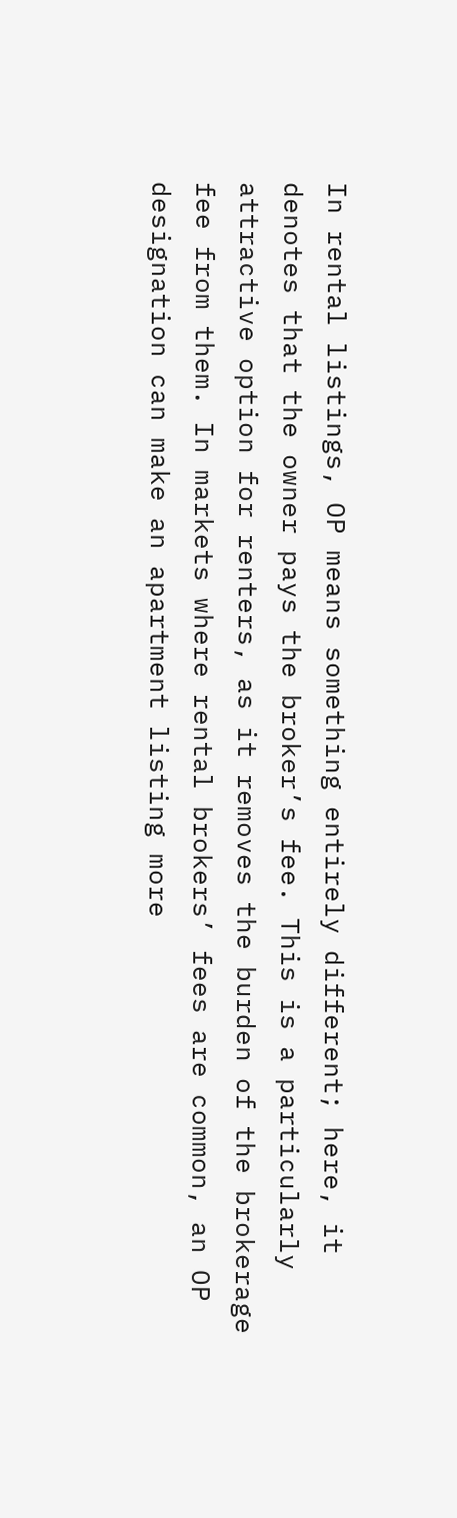In rental listings, OP means something entirely different; here, it denotes that the owner pays the broker’s fee. This is a particularly attractive option for renters, as it removes the burden of the brokerage fee from them. In markets where rental brokers’ fees are common, an OP designation can make an apartment listing more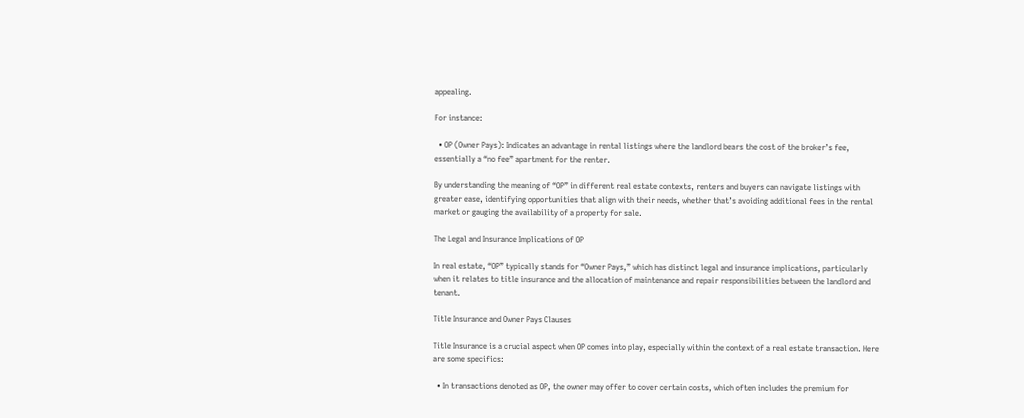appealing.

For instance:

  • OP (Owner Pays): Indicates an advantage in rental listings where the landlord bears the cost of the broker’s fee, essentially a “no fee” apartment for the renter.

By understanding the meaning of “OP” in different real estate contexts, renters and buyers can navigate listings with greater ease, identifying opportunities that align with their needs, whether that’s avoiding additional fees in the rental market or gauging the availability of a property for sale.

The Legal and Insurance Implications of OP

In real estate, “OP” typically stands for “Owner Pays,” which has distinct legal and insurance implications, particularly when it relates to title insurance and the allocation of maintenance and repair responsibilities between the landlord and tenant.

Title Insurance and Owner Pays Clauses

Title Insurance is a crucial aspect when OP comes into play, especially within the context of a real estate transaction. Here are some specifics:

  • In transactions denoted as OP, the owner may offer to cover certain costs, which often includes the premium for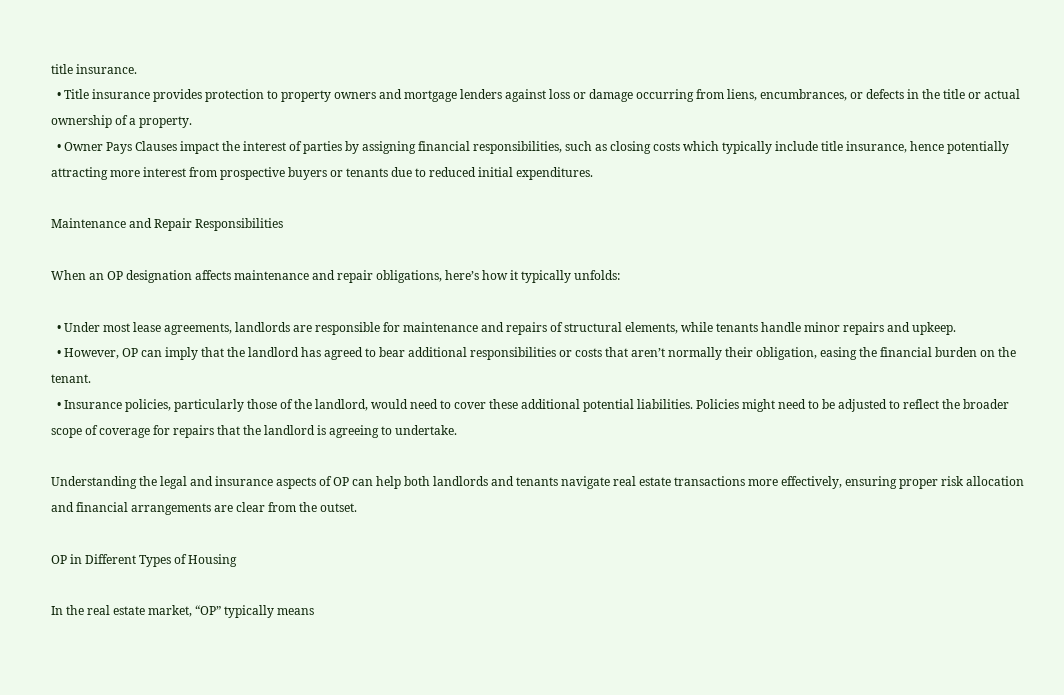title insurance.
  • Title insurance provides protection to property owners and mortgage lenders against loss or damage occurring from liens, encumbrances, or defects in the title or actual ownership of a property.
  • Owner Pays Clauses impact the interest of parties by assigning financial responsibilities, such as closing costs which typically include title insurance, hence potentially attracting more interest from prospective buyers or tenants due to reduced initial expenditures.

Maintenance and Repair Responsibilities

When an OP designation affects maintenance and repair obligations, here’s how it typically unfolds:

  • Under most lease agreements, landlords are responsible for maintenance and repairs of structural elements, while tenants handle minor repairs and upkeep.
  • However, OP can imply that the landlord has agreed to bear additional responsibilities or costs that aren’t normally their obligation, easing the financial burden on the tenant.
  • Insurance policies, particularly those of the landlord, would need to cover these additional potential liabilities. Policies might need to be adjusted to reflect the broader scope of coverage for repairs that the landlord is agreeing to undertake.

Understanding the legal and insurance aspects of OP can help both landlords and tenants navigate real estate transactions more effectively, ensuring proper risk allocation and financial arrangements are clear from the outset.

OP in Different Types of Housing

In the real estate market, “OP” typically means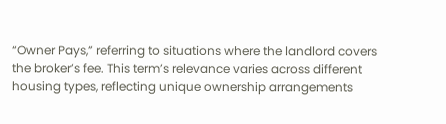“Owner Pays,” referring to situations where the landlord covers the broker’s fee. This term’s relevance varies across different housing types, reflecting unique ownership arrangements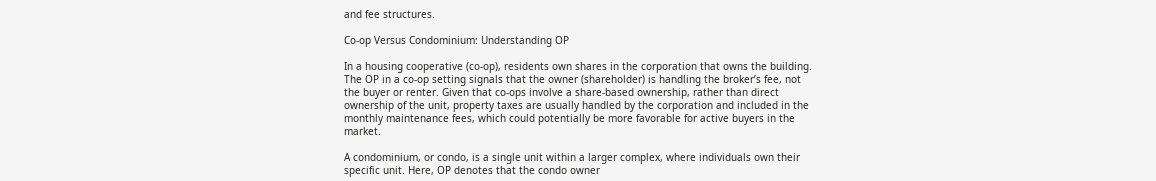and fee structures.

Co-op Versus Condominium: Understanding OP

In a housing cooperative (co-op), residents own shares in the corporation that owns the building. The OP in a co-op setting signals that the owner (shareholder) is handling the broker’s fee, not the buyer or renter. Given that co-ops involve a share-based ownership, rather than direct ownership of the unit, property taxes are usually handled by the corporation and included in the monthly maintenance fees, which could potentially be more favorable for active buyers in the market.

A condominium, or condo, is a single unit within a larger complex, where individuals own their specific unit. Here, OP denotes that the condo owner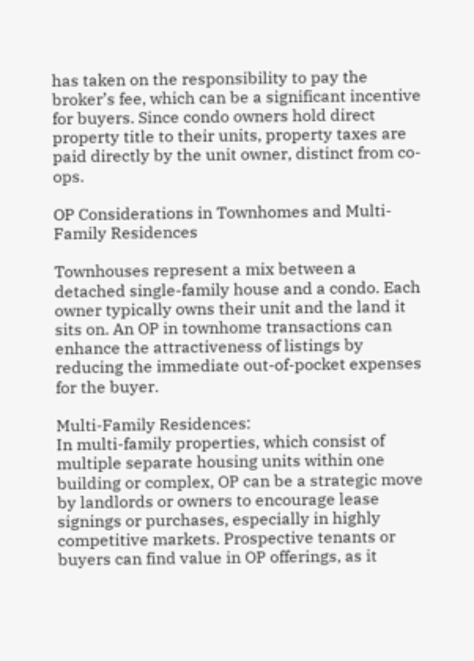has taken on the responsibility to pay the broker’s fee, which can be a significant incentive for buyers. Since condo owners hold direct property title to their units, property taxes are paid directly by the unit owner, distinct from co-ops.

OP Considerations in Townhomes and Multi-Family Residences

Townhouses represent a mix between a detached single-family house and a condo. Each owner typically owns their unit and the land it sits on. An OP in townhome transactions can enhance the attractiveness of listings by reducing the immediate out-of-pocket expenses for the buyer.

Multi-Family Residences:
In multi-family properties, which consist of multiple separate housing units within one building or complex, OP can be a strategic move by landlords or owners to encourage lease signings or purchases, especially in highly competitive markets. Prospective tenants or buyers can find value in OP offerings, as it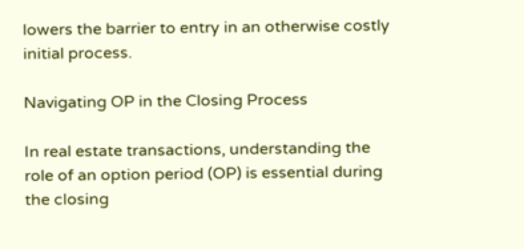lowers the barrier to entry in an otherwise costly initial process.

Navigating OP in the Closing Process

In real estate transactions, understanding the role of an option period (OP) is essential during the closing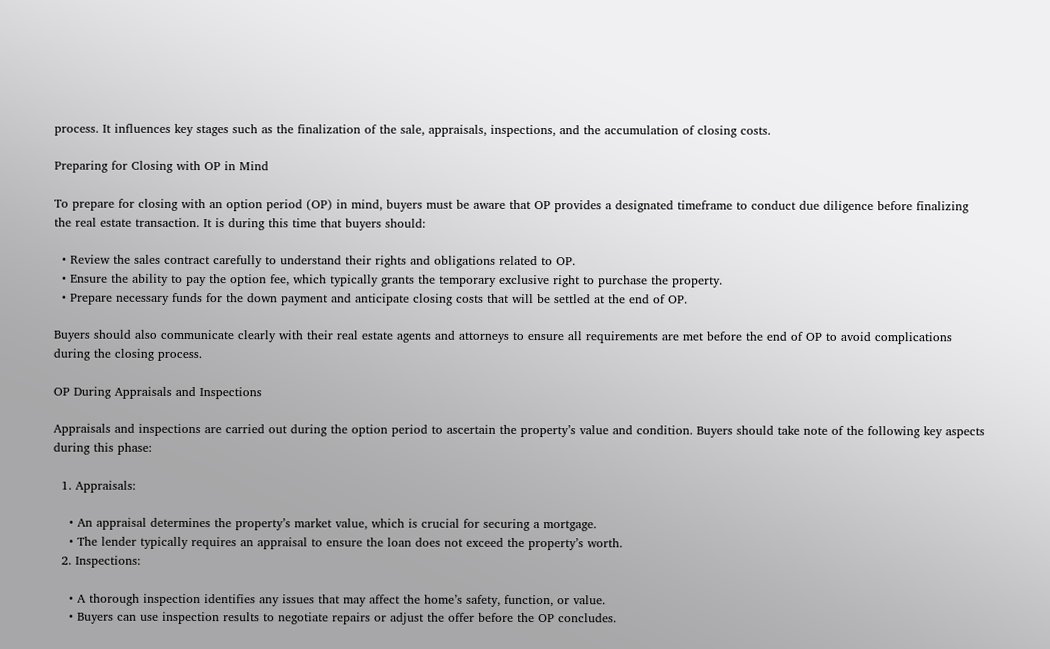process. It influences key stages such as the finalization of the sale, appraisals, inspections, and the accumulation of closing costs.

Preparing for Closing with OP in Mind

To prepare for closing with an option period (OP) in mind, buyers must be aware that OP provides a designated timeframe to conduct due diligence before finalizing the real estate transaction. It is during this time that buyers should:

  • Review the sales contract carefully to understand their rights and obligations related to OP.
  • Ensure the ability to pay the option fee, which typically grants the temporary exclusive right to purchase the property.
  • Prepare necessary funds for the down payment and anticipate closing costs that will be settled at the end of OP.

Buyers should also communicate clearly with their real estate agents and attorneys to ensure all requirements are met before the end of OP to avoid complications during the closing process.

OP During Appraisals and Inspections

Appraisals and inspections are carried out during the option period to ascertain the property’s value and condition. Buyers should take note of the following key aspects during this phase:

  1. Appraisals:

    • An appraisal determines the property’s market value, which is crucial for securing a mortgage.
    • The lender typically requires an appraisal to ensure the loan does not exceed the property’s worth.
  2. Inspections:

    • A thorough inspection identifies any issues that may affect the home’s safety, function, or value.
    • Buyers can use inspection results to negotiate repairs or adjust the offer before the OP concludes.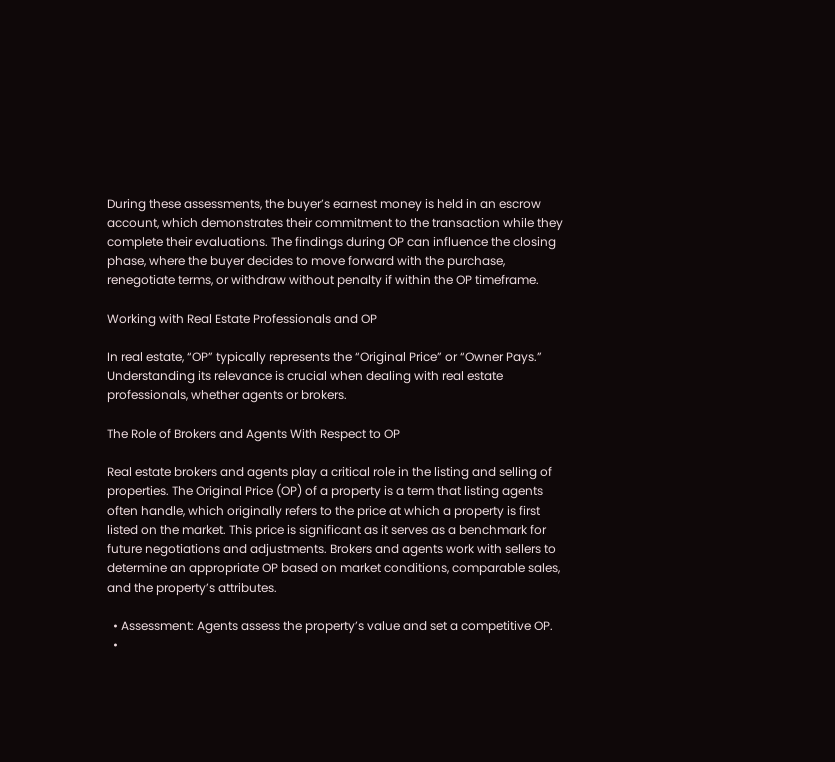During these assessments, the buyer’s earnest money is held in an escrow account, which demonstrates their commitment to the transaction while they complete their evaluations. The findings during OP can influence the closing phase, where the buyer decides to move forward with the purchase, renegotiate terms, or withdraw without penalty if within the OP timeframe.

Working with Real Estate Professionals and OP

In real estate, “OP” typically represents the “Original Price” or “Owner Pays.” Understanding its relevance is crucial when dealing with real estate professionals, whether agents or brokers.

The Role of Brokers and Agents With Respect to OP

Real estate brokers and agents play a critical role in the listing and selling of properties. The Original Price (OP) of a property is a term that listing agents often handle, which originally refers to the price at which a property is first listed on the market. This price is significant as it serves as a benchmark for future negotiations and adjustments. Brokers and agents work with sellers to determine an appropriate OP based on market conditions, comparable sales, and the property’s attributes.

  • Assessment: Agents assess the property’s value and set a competitive OP.
  •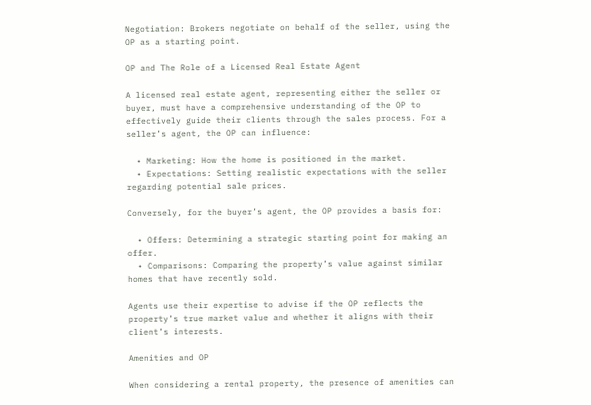Negotiation: Brokers negotiate on behalf of the seller, using the OP as a starting point.

OP and The Role of a Licensed Real Estate Agent

A licensed real estate agent, representing either the seller or buyer, must have a comprehensive understanding of the OP to effectively guide their clients through the sales process. For a seller’s agent, the OP can influence:

  • Marketing: How the home is positioned in the market.
  • Expectations: Setting realistic expectations with the seller regarding potential sale prices.

Conversely, for the buyer’s agent, the OP provides a basis for:

  • Offers: Determining a strategic starting point for making an offer.
  • Comparisons: Comparing the property’s value against similar homes that have recently sold.

Agents use their expertise to advise if the OP reflects the property’s true market value and whether it aligns with their client’s interests.

Amenities and OP

When considering a rental property, the presence of amenities can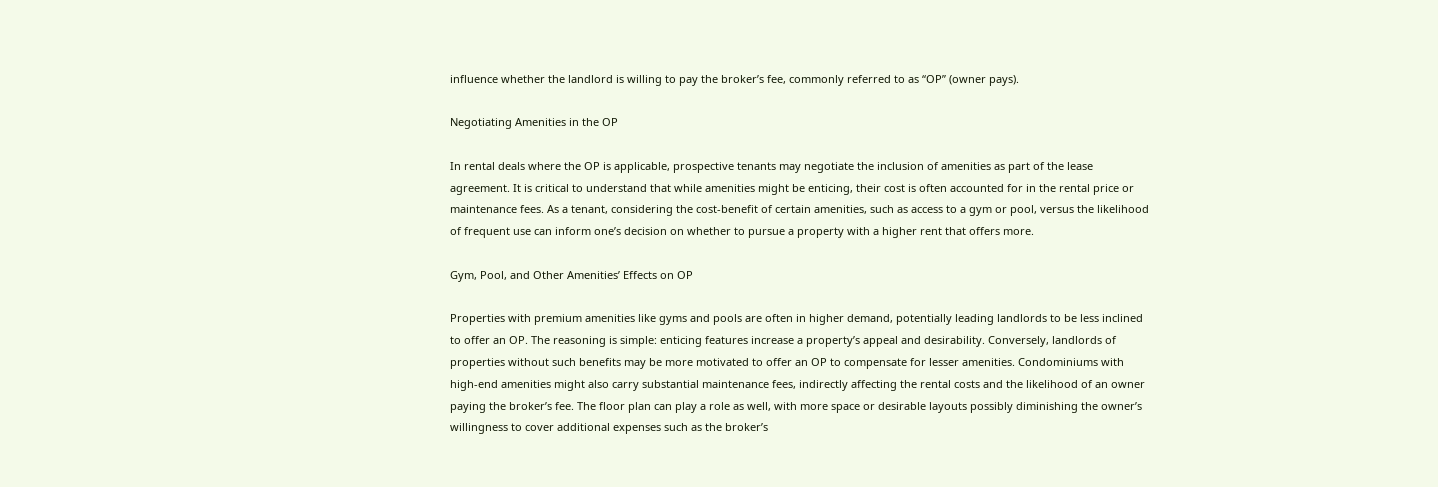influence whether the landlord is willing to pay the broker’s fee, commonly referred to as “OP” (owner pays).

Negotiating Amenities in the OP

In rental deals where the OP is applicable, prospective tenants may negotiate the inclusion of amenities as part of the lease agreement. It is critical to understand that while amenities might be enticing, their cost is often accounted for in the rental price or maintenance fees. As a tenant, considering the cost-benefit of certain amenities, such as access to a gym or pool, versus the likelihood of frequent use can inform one’s decision on whether to pursue a property with a higher rent that offers more.

Gym, Pool, and Other Amenities’ Effects on OP

Properties with premium amenities like gyms and pools are often in higher demand, potentially leading landlords to be less inclined to offer an OP. The reasoning is simple: enticing features increase a property’s appeal and desirability. Conversely, landlords of properties without such benefits may be more motivated to offer an OP to compensate for lesser amenities. Condominiums with high-end amenities might also carry substantial maintenance fees, indirectly affecting the rental costs and the likelihood of an owner paying the broker’s fee. The floor plan can play a role as well, with more space or desirable layouts possibly diminishing the owner’s willingness to cover additional expenses such as the broker’s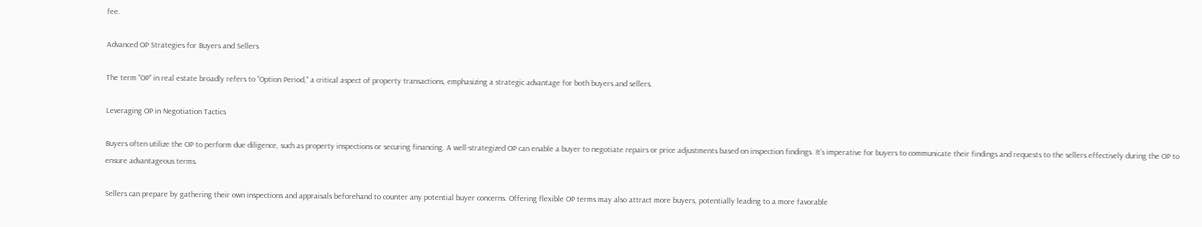fee.

Advanced OP Strategies for Buyers and Sellers

The term “OP” in real estate broadly refers to “Option Period,” a critical aspect of property transactions, emphasizing a strategic advantage for both buyers and sellers.

Leveraging OP in Negotiation Tactics

Buyers often utilize the OP to perform due diligence, such as property inspections or securing financing. A well-strategized OP can enable a buyer to negotiate repairs or price adjustments based on inspection findings. It’s imperative for buyers to communicate their findings and requests to the sellers effectively during the OP to ensure advantageous terms.

Sellers can prepare by gathering their own inspections and appraisals beforehand to counter any potential buyer concerns. Offering flexible OP terms may also attract more buyers, potentially leading to a more favorable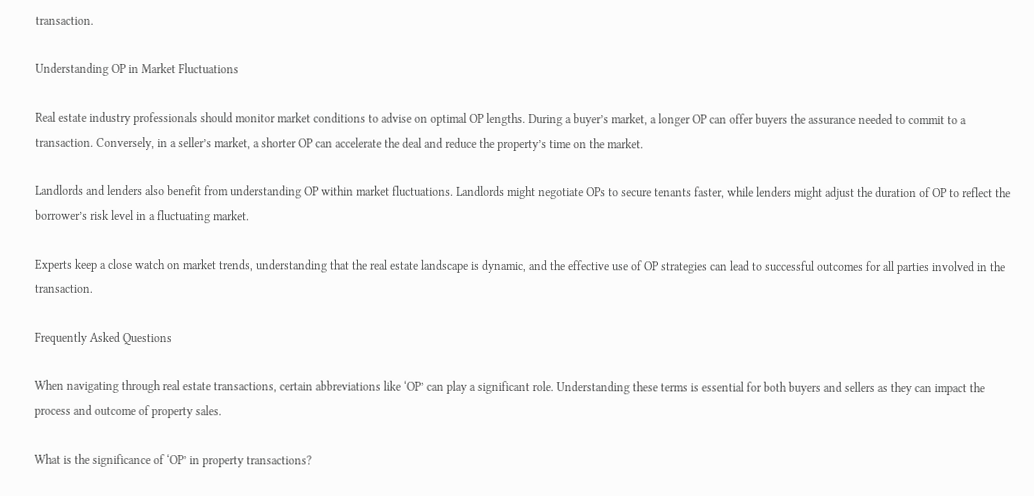transaction.

Understanding OP in Market Fluctuations

Real estate industry professionals should monitor market conditions to advise on optimal OP lengths. During a buyer’s market, a longer OP can offer buyers the assurance needed to commit to a transaction. Conversely, in a seller’s market, a shorter OP can accelerate the deal and reduce the property’s time on the market.

Landlords and lenders also benefit from understanding OP within market fluctuations. Landlords might negotiate OPs to secure tenants faster, while lenders might adjust the duration of OP to reflect the borrower’s risk level in a fluctuating market.

Experts keep a close watch on market trends, understanding that the real estate landscape is dynamic, and the effective use of OP strategies can lead to successful outcomes for all parties involved in the transaction.

Frequently Asked Questions

When navigating through real estate transactions, certain abbreviations like ‘OP’ can play a significant role. Understanding these terms is essential for both buyers and sellers as they can impact the process and outcome of property sales.

What is the significance of ‘OP’ in property transactions?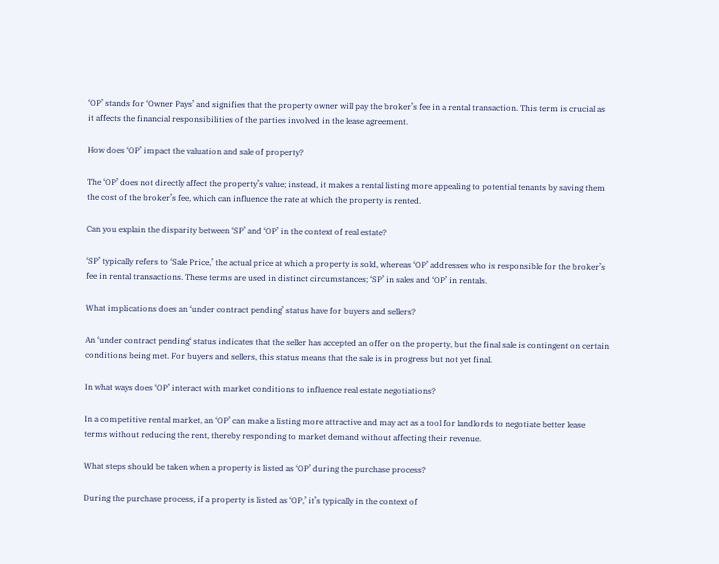‘OP’ stands for ‘Owner Pays’ and signifies that the property owner will pay the broker’s fee in a rental transaction. This term is crucial as it affects the financial responsibilities of the parties involved in the lease agreement.

How does ‘OP’ impact the valuation and sale of property?

The ‘OP’ does not directly affect the property’s value; instead, it makes a rental listing more appealing to potential tenants by saving them the cost of the broker’s fee, which can influence the rate at which the property is rented.

Can you explain the disparity between ‘SP’ and ‘OP’ in the context of real estate?

‘SP’ typically refers to ‘Sale Price,’ the actual price at which a property is sold, whereas ‘OP’ addresses who is responsible for the broker’s fee in rental transactions. These terms are used in distinct circumstances; ‘SP’ in sales and ‘OP’ in rentals.

What implications does an ‘under contract pending’ status have for buyers and sellers?

An ‘under contract pending‘ status indicates that the seller has accepted an offer on the property, but the final sale is contingent on certain conditions being met. For buyers and sellers, this status means that the sale is in progress but not yet final.

In what ways does ‘OP’ interact with market conditions to influence real estate negotiations?

In a competitive rental market, an ‘OP’ can make a listing more attractive and may act as a tool for landlords to negotiate better lease terms without reducing the rent, thereby responding to market demand without affecting their revenue.

What steps should be taken when a property is listed as ‘OP’ during the purchase process?

During the purchase process, if a property is listed as ‘OP,’ it’s typically in the context of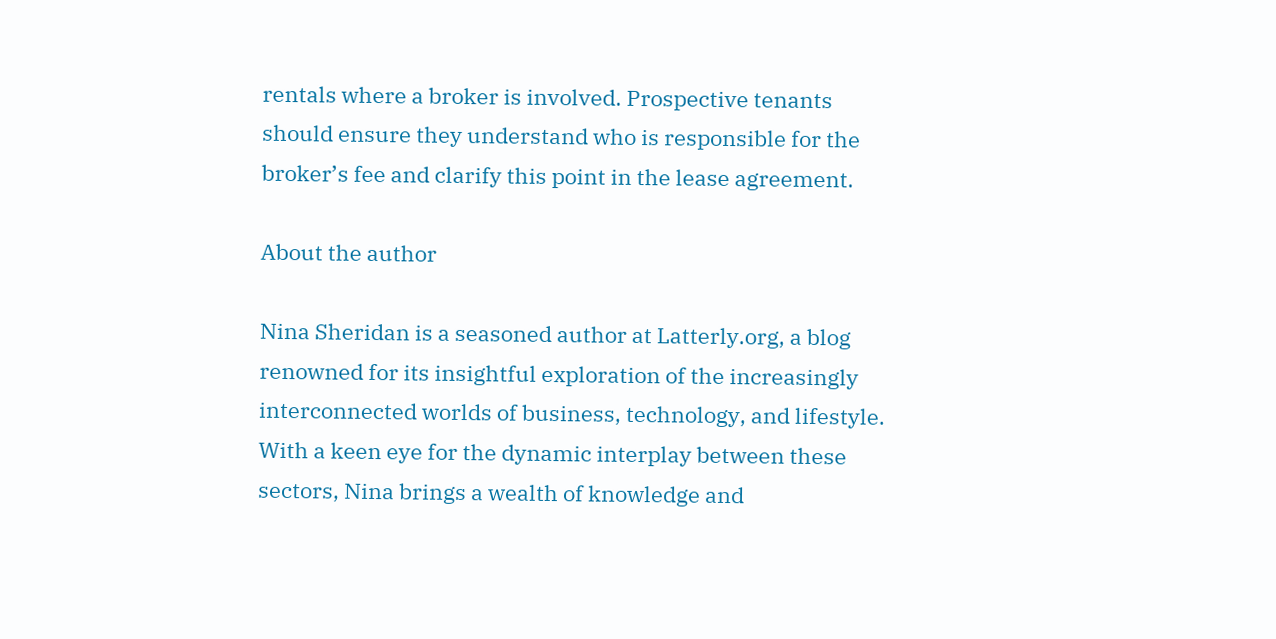rentals where a broker is involved. Prospective tenants should ensure they understand who is responsible for the broker’s fee and clarify this point in the lease agreement.

About the author

Nina Sheridan is a seasoned author at Latterly.org, a blog renowned for its insightful exploration of the increasingly interconnected worlds of business, technology, and lifestyle. With a keen eye for the dynamic interplay between these sectors, Nina brings a wealth of knowledge and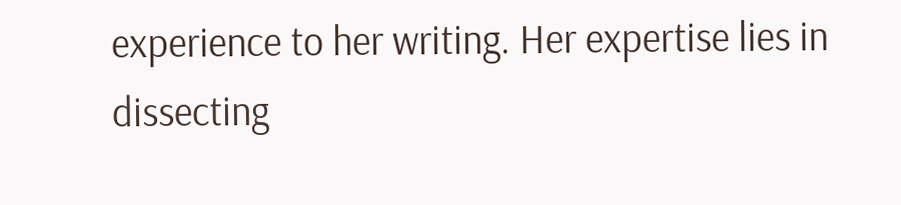experience to her writing. Her expertise lies in dissecting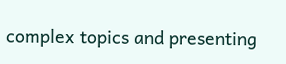complex topics and presenting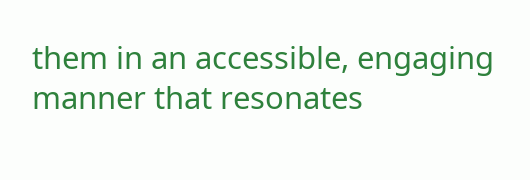them in an accessible, engaging manner that resonates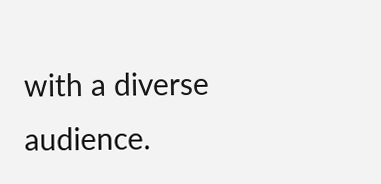with a diverse audience.